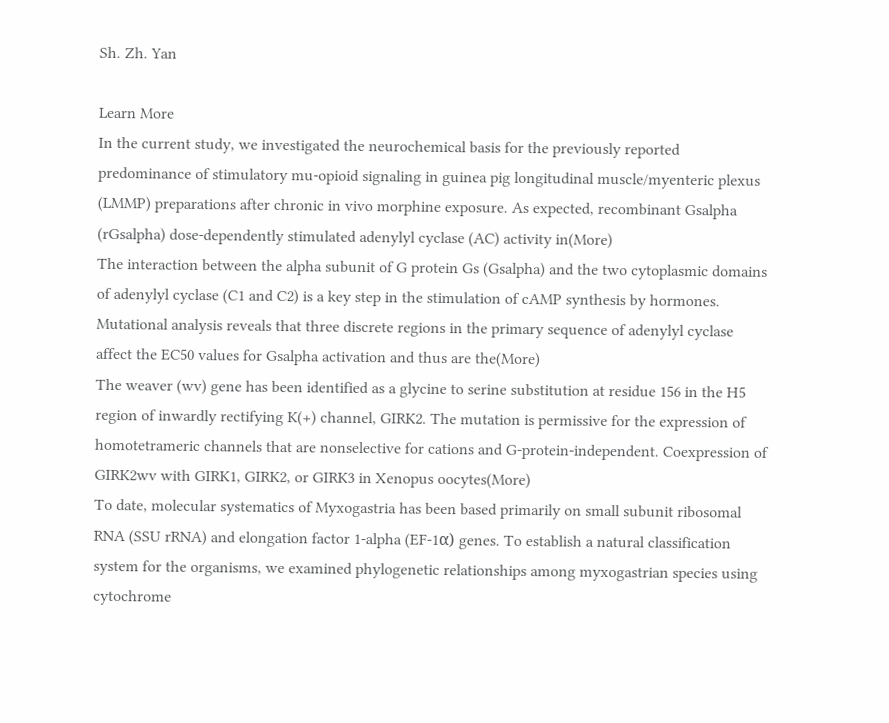Sh. Zh. Yan

Learn More
In the current study, we investigated the neurochemical basis for the previously reported predominance of stimulatory mu-opioid signaling in guinea pig longitudinal muscle/myenteric plexus (LMMP) preparations after chronic in vivo morphine exposure. As expected, recombinant Gsalpha (rGsalpha) dose-dependently stimulated adenylyl cyclase (AC) activity in(More)
The interaction between the alpha subunit of G protein Gs (Gsalpha) and the two cytoplasmic domains of adenylyl cyclase (C1 and C2) is a key step in the stimulation of cAMP synthesis by hormones. Mutational analysis reveals that three discrete regions in the primary sequence of adenylyl cyclase affect the EC50 values for Gsalpha activation and thus are the(More)
The weaver (wv) gene has been identified as a glycine to serine substitution at residue 156 in the H5 region of inwardly rectifying K(+) channel, GIRK2. The mutation is permissive for the expression of homotetrameric channels that are nonselective for cations and G-protein-independent. Coexpression of GIRK2wv with GIRK1, GIRK2, or GIRK3 in Xenopus oocytes(More)
To date, molecular systematics of Myxogastria has been based primarily on small subunit ribosomal RNA (SSU rRNA) and elongation factor 1-alpha (EF-1α) genes. To establish a natural classification system for the organisms, we examined phylogenetic relationships among myxogastrian species using cytochrome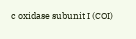c oxidase subunit I (COI)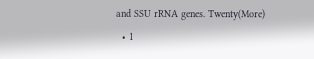and SSU rRNA genes. Twenty(More)
  • 1